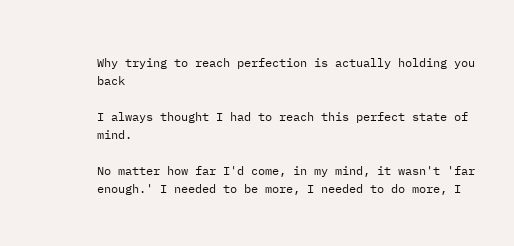Why trying to reach perfection is actually holding you back

I always thought I had to reach this perfect state of mind.

No matter how far I'd come, in my mind, it wasn't 'far enough.' I needed to be more, I needed to do more, I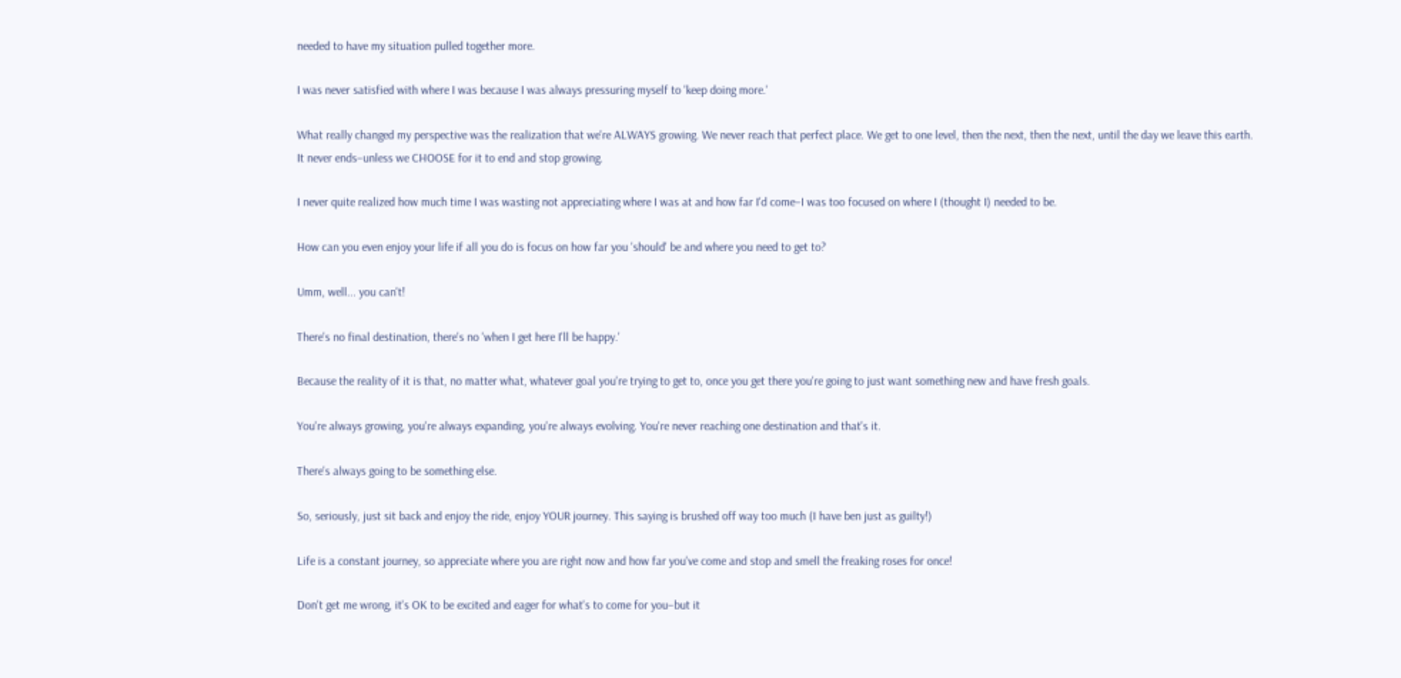needed to have my situation pulled together more.

I was never satisfied with where I was because I was always pressuring myself to 'keep doing more.'

What really changed my perspective was the realization that we're ALWAYS growing. We never reach that perfect place. We get to one level, then the next, then the next, until the day we leave this earth. It never ends–unless we CHOOSE for it to end and stop growing.

I never quite realized how much time I was wasting not appreciating where I was at and how far I'd come–I was too focused on where I (thought I) needed to be.

How can you even enjoy your life if all you do is focus on how far you 'should' be and where you need to get to?

Umm, well... you can't!

There's no final destination, there's no 'when I get here I'll be happy.'

Because the reality of it is that, no matter what, whatever goal you're trying to get to, once you get there you're going to just want something new and have fresh goals.

You're always growing, you're always expanding, you're always evolving. You're never reaching one destination and that's it.

There's always going to be something else.

So, seriously, just sit back and enjoy the ride, enjoy YOUR journey. This saying is brushed off way too much (I have ben just as guilty!)

Life is a constant journey, so appreciate where you are right now and how far you've come and stop and smell the freaking roses for once!

Don't get me wrong, it's OK to be excited and eager for what's to come for you–but it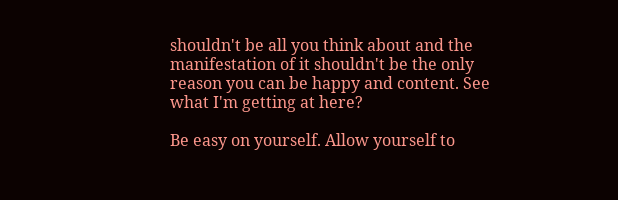shouldn't be all you think about and the manifestation of it shouldn't be the only reason you can be happy and content. See what I'm getting at here?

Be easy on yourself. Allow yourself to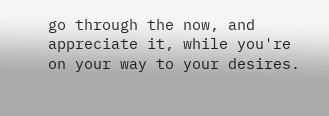go through the now, and appreciate it, while you're on your way to your desires.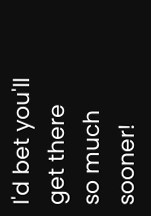I'd bet you'll get there so much sooner!